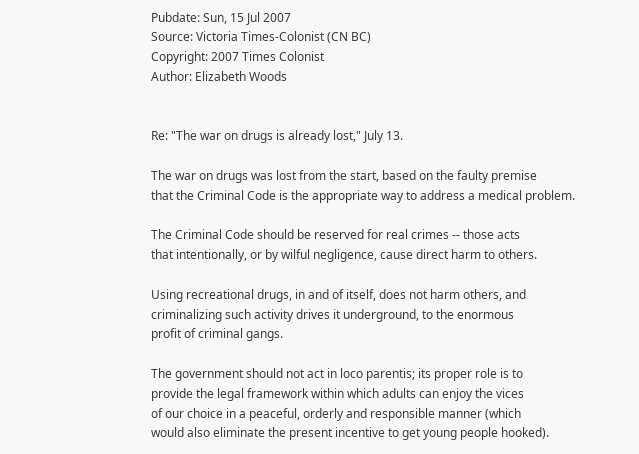Pubdate: Sun, 15 Jul 2007
Source: Victoria Times-Colonist (CN BC)
Copyright: 2007 Times Colonist
Author: Elizabeth Woods


Re: "The war on drugs is already lost," July 13.

The war on drugs was lost from the start, based on the faulty premise
that the Criminal Code is the appropriate way to address a medical problem.

The Criminal Code should be reserved for real crimes -- those acts
that intentionally, or by wilful negligence, cause direct harm to others.

Using recreational drugs, in and of itself, does not harm others, and
criminalizing such activity drives it underground, to the enormous
profit of criminal gangs.

The government should not act in loco parentis; its proper role is to
provide the legal framework within which adults can enjoy the vices
of our choice in a peaceful, orderly and responsible manner (which
would also eliminate the present incentive to get young people hooked).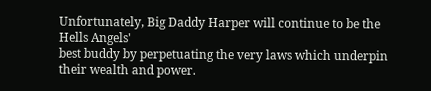Unfortunately, Big Daddy Harper will continue to be the Hells Angels'
best buddy by perpetuating the very laws which underpin their wealth and power.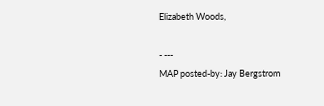Elizabeth Woods,

- ---
MAP posted-by: Jay Bergstrom